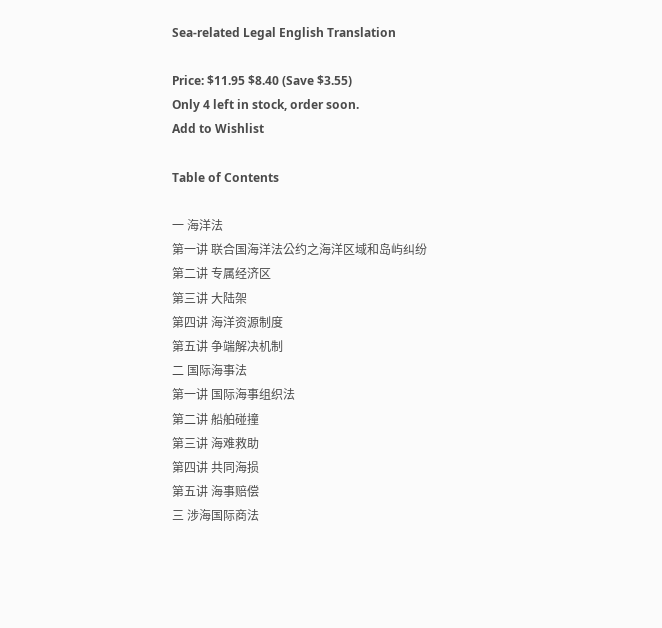Sea-related Legal English Translation

Price: $11.95 $8.40 (Save $3.55)
Only 4 left in stock, order soon.
Add to Wishlist

Table of Contents

一 海洋法
第一讲 联合国海洋法公约之海洋区域和岛屿纠纷
第二讲 专属经济区
第三讲 大陆架
第四讲 海洋资源制度
第五讲 争端解决机制
二 国际海事法
第一讲 国际海事组织法
第二讲 船舶碰撞
第三讲 海难救助
第四讲 共同海损
第五讲 海事赔偿
三 涉海国际商法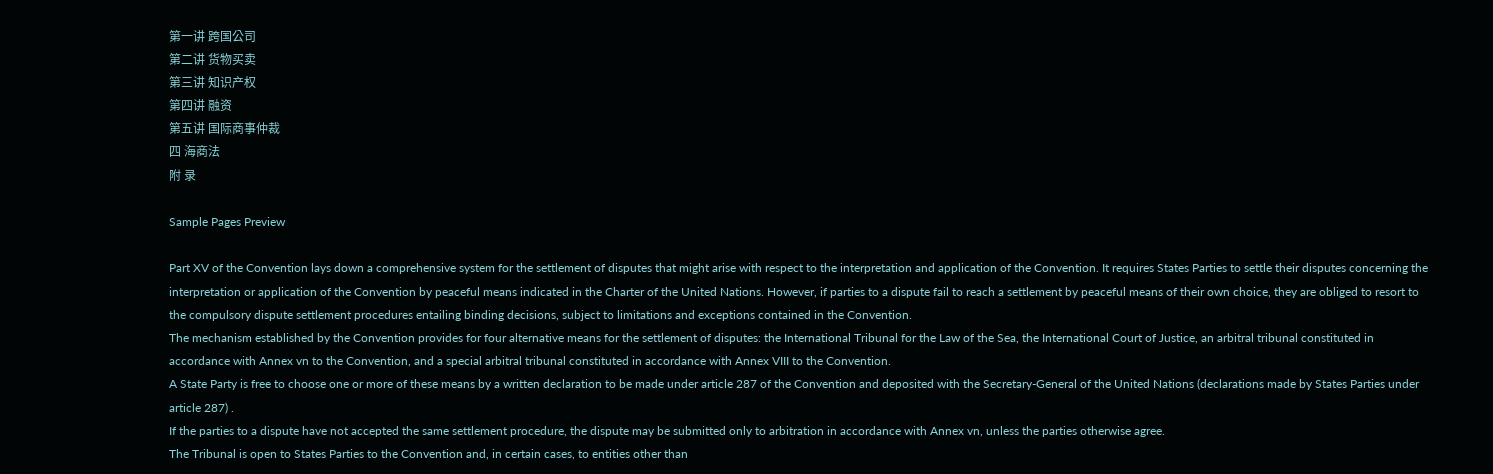第一讲 跨国公司
第二讲 货物买卖
第三讲 知识产权
第四讲 融资
第五讲 国际商事仲裁
四 海商法
附 录

Sample Pages Preview

Part XV of the Convention lays down a comprehensive system for the settlement of disputes that might arise with respect to the interpretation and application of the Convention. It requires States Parties to settle their disputes concerning the interpretation or application of the Convention by peaceful means indicated in the Charter of the United Nations. However, if parties to a dispute fail to reach a settlement by peaceful means of their own choice, they are obliged to resort to the compulsory dispute settlement procedures entailing binding decisions, subject to limitations and exceptions contained in the Convention.
The mechanism established by the Convention provides for four alternative means for the settlement of disputes: the International Tribunal for the Law of the Sea, the International Court of Justice, an arbitral tribunal constituted in accordance with Annex vn to the Convention, and a special arbitral tribunal constituted in accordance with Annex VIII to the Convention.
A State Party is free to choose one or more of these means by a written declaration to be made under article 287 of the Convention and deposited with the Secretary-General of the United Nations (declarations made by States Parties under article 287) .
If the parties to a dispute have not accepted the same settlement procedure, the dispute may be submitted only to arbitration in accordance with Annex vn, unless the parties otherwise agree.
The Tribunal is open to States Parties to the Convention and, in certain cases, to entities other than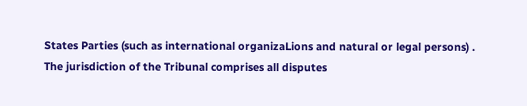States Parties (such as international organizaLions and natural or legal persons) .
The jurisdiction of the Tribunal comprises all disputes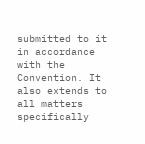submitted to it in accordance with the Convention. It also extends to all matters specifically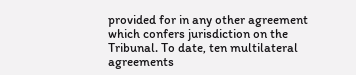provided for in any other agreement which confers jurisdiction on the Tribunal. To date, ten multilateral agreements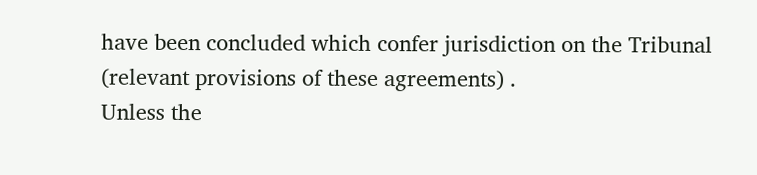have been concluded which confer jurisdiction on the Tribunal (relevant provisions of these agreements) .
Unless the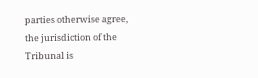parties otherwise agree, the jurisdiction of the Tribunal is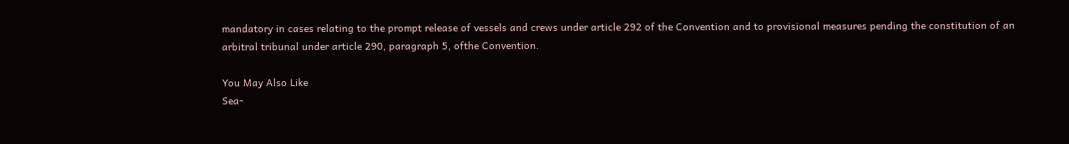mandatory in cases relating to the prompt release of vessels and crews under article 292 of the Convention and to provisional measures pending the constitution of an arbitral tribunal under article 290, paragraph 5, ofthe Convention.

You May Also Like
Sea-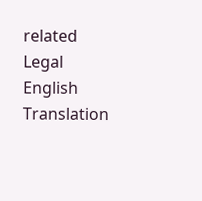related Legal English Translation